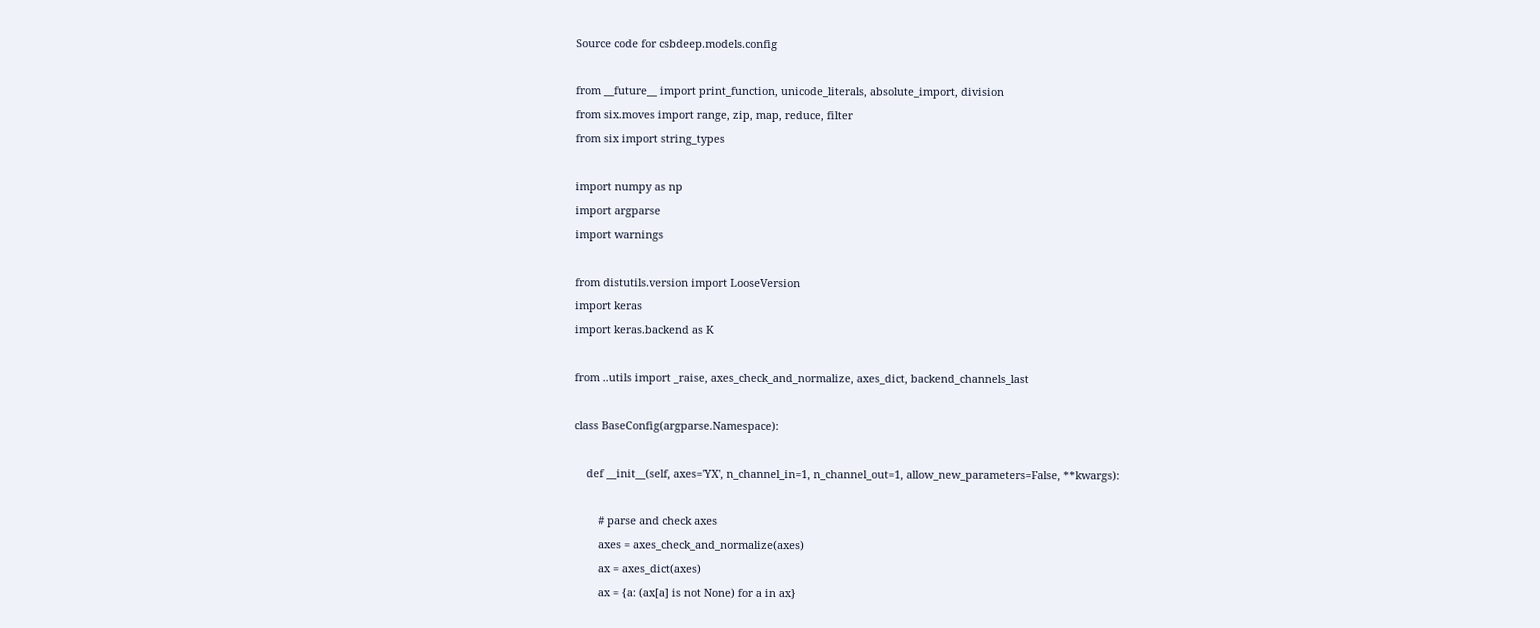Source code for csbdeep.models.config

from __future__ import print_function, unicode_literals, absolute_import, division
from six.moves import range, zip, map, reduce, filter
from six import string_types

import numpy as np
import argparse
import warnings

from distutils.version import LooseVersion
import keras
import keras.backend as K

from ..utils import _raise, axes_check_and_normalize, axes_dict, backend_channels_last

class BaseConfig(argparse.Namespace):

    def __init__(self, axes='YX', n_channel_in=1, n_channel_out=1, allow_new_parameters=False, **kwargs):

        # parse and check axes
        axes = axes_check_and_normalize(axes)
        ax = axes_dict(axes)
        ax = {a: (ax[a] is not None) for a in ax}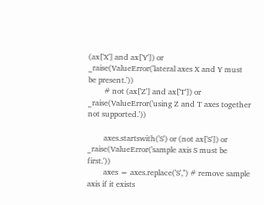(ax['X'] and ax['Y']) or _raise(ValueError('lateral axes X and Y must be present.'))
        # not (ax['Z'] and ax['T']) or _raise(ValueError('using Z and T axes together not supported.'))

        axes.startswith('S') or (not ax['S']) or _raise(ValueError('sample axis S must be first.'))
        axes = axes.replace('S','') # remove sample axis if it exists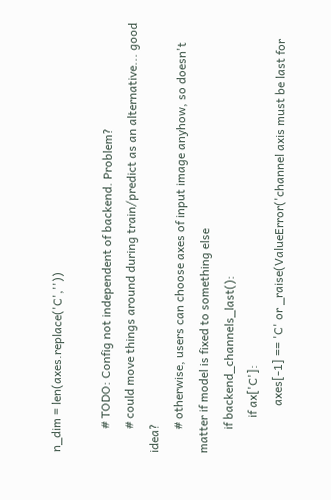n_dim = len(axes.replace('C',''))

        # TODO: Config not independent of backend. Problem?
        # could move things around during train/predict as an alternative... good idea?
        # otherwise, users can choose axes of input image anyhow, so doesn't matter if model is fixed to something else
        if backend_channels_last():
            if ax['C']:
                axes[-1] == 'C' or _raise(ValueError('channel axis must be last for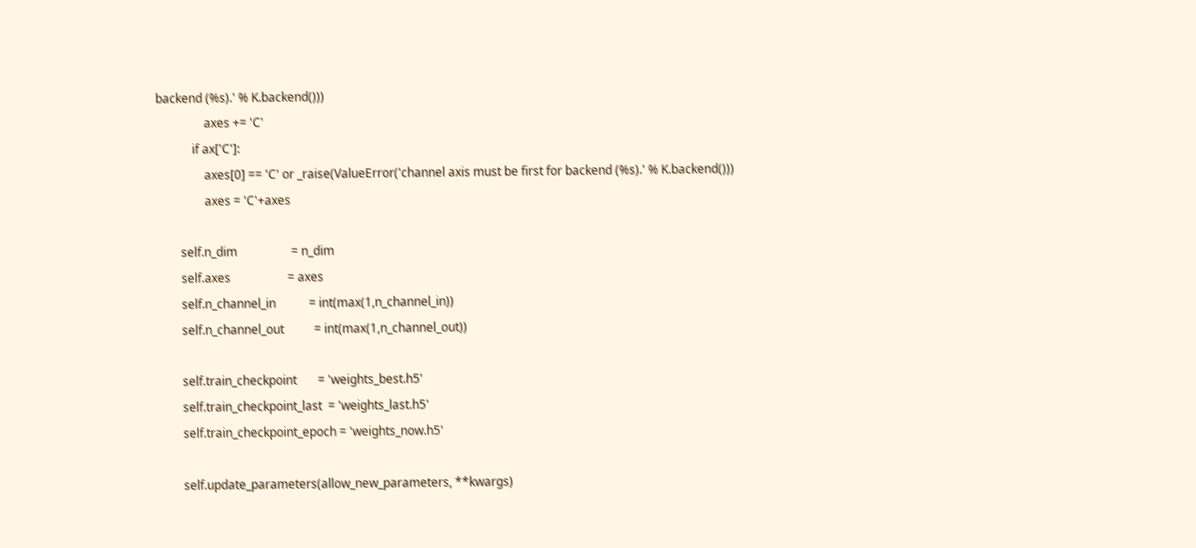backend (%s).' % K.backend()))
                axes += 'C'
            if ax['C']:
                axes[0] == 'C' or _raise(ValueError('channel axis must be first for backend (%s).' % K.backend()))
                axes = 'C'+axes

        self.n_dim                  = n_dim
        self.axes                   = axes
        self.n_channel_in           = int(max(1,n_channel_in))
        self.n_channel_out          = int(max(1,n_channel_out))

        self.train_checkpoint       = 'weights_best.h5'
        self.train_checkpoint_last  = 'weights_last.h5'
        self.train_checkpoint_epoch = 'weights_now.h5'

        self.update_parameters(allow_new_parameters, **kwargs)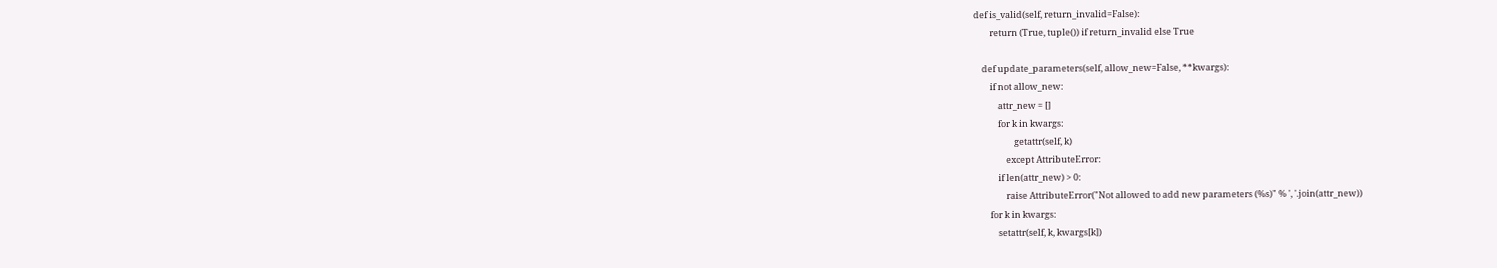def is_valid(self, return_invalid=False):
        return (True, tuple()) if return_invalid else True

    def update_parameters(self, allow_new=False, **kwargs):
        if not allow_new:
            attr_new = []
            for k in kwargs:
                    getattr(self, k)
                except AttributeError:
            if len(attr_new) > 0:
                raise AttributeError("Not allowed to add new parameters (%s)" % ', '.join(attr_new))
        for k in kwargs:
            setattr(self, k, kwargs[k])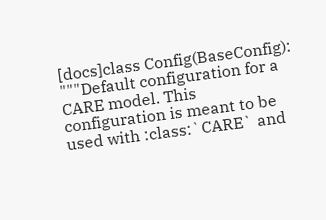[docs]class Config(BaseConfig): """Default configuration for a CARE model. This configuration is meant to be used with :class:`CARE` and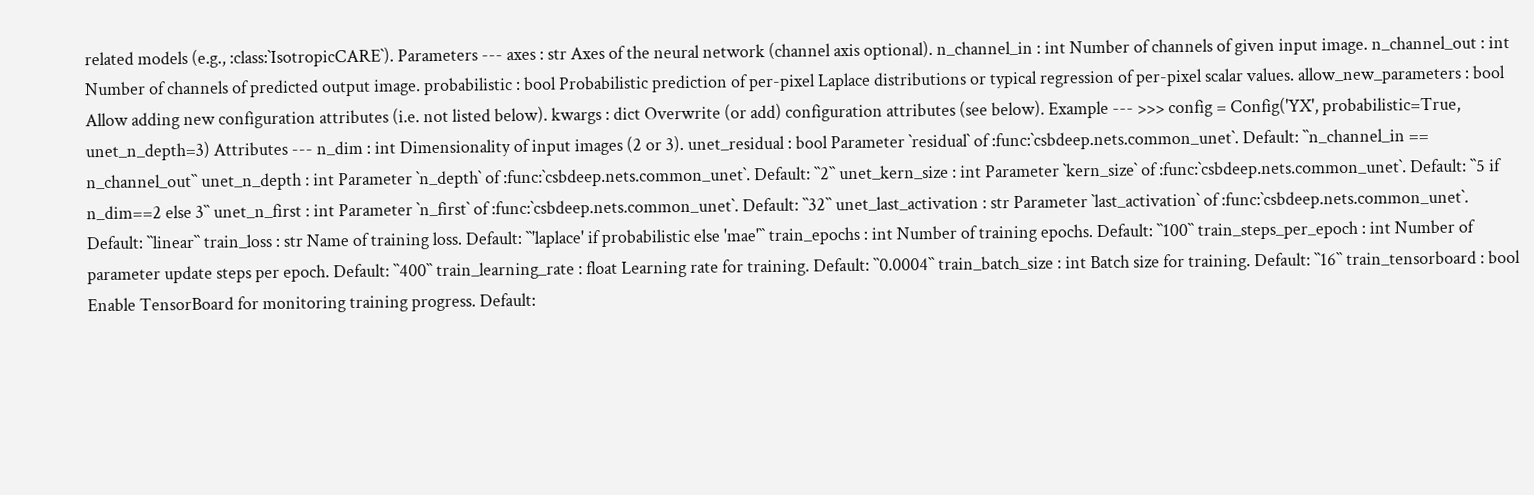related models (e.g., :class:`IsotropicCARE`). Parameters --- axes : str Axes of the neural network (channel axis optional). n_channel_in : int Number of channels of given input image. n_channel_out : int Number of channels of predicted output image. probabilistic : bool Probabilistic prediction of per-pixel Laplace distributions or typical regression of per-pixel scalar values. allow_new_parameters : bool Allow adding new configuration attributes (i.e. not listed below). kwargs : dict Overwrite (or add) configuration attributes (see below). Example --- >>> config = Config('YX', probabilistic=True, unet_n_depth=3) Attributes --- n_dim : int Dimensionality of input images (2 or 3). unet_residual : bool Parameter `residual` of :func:`csbdeep.nets.common_unet`. Default: ``n_channel_in == n_channel_out`` unet_n_depth : int Parameter `n_depth` of :func:`csbdeep.nets.common_unet`. Default: ``2`` unet_kern_size : int Parameter `kern_size` of :func:`csbdeep.nets.common_unet`. Default: ``5 if n_dim==2 else 3`` unet_n_first : int Parameter `n_first` of :func:`csbdeep.nets.common_unet`. Default: ``32`` unet_last_activation : str Parameter `last_activation` of :func:`csbdeep.nets.common_unet`. Default: ``linear`` train_loss : str Name of training loss. Default: ``'laplace' if probabilistic else 'mae'`` train_epochs : int Number of training epochs. Default: ``100`` train_steps_per_epoch : int Number of parameter update steps per epoch. Default: ``400`` train_learning_rate : float Learning rate for training. Default: ``0.0004`` train_batch_size : int Batch size for training. Default: ``16`` train_tensorboard : bool Enable TensorBoard for monitoring training progress. Default: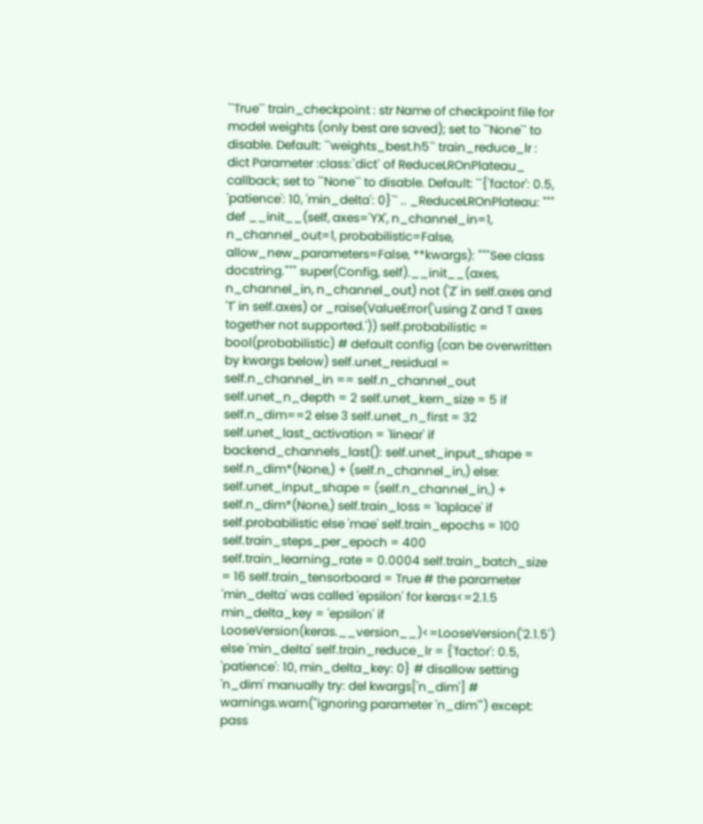``True`` train_checkpoint : str Name of checkpoint file for model weights (only best are saved); set to ``None`` to disable. Default: ``weights_best.h5`` train_reduce_lr : dict Parameter :class:`dict` of ReduceLROnPlateau_ callback; set to ``None`` to disable. Default: ``{'factor': 0.5, 'patience': 10, 'min_delta': 0}`` .. _ReduceLROnPlateau: """ def __init__(self, axes='YX', n_channel_in=1, n_channel_out=1, probabilistic=False, allow_new_parameters=False, **kwargs): """See class docstring.""" super(Config, self).__init__(axes, n_channel_in, n_channel_out) not ('Z' in self.axes and 'T' in self.axes) or _raise(ValueError('using Z and T axes together not supported.')) self.probabilistic = bool(probabilistic) # default config (can be overwritten by kwargs below) self.unet_residual = self.n_channel_in == self.n_channel_out self.unet_n_depth = 2 self.unet_kern_size = 5 if self.n_dim==2 else 3 self.unet_n_first = 32 self.unet_last_activation = 'linear' if backend_channels_last(): self.unet_input_shape = self.n_dim*(None,) + (self.n_channel_in,) else: self.unet_input_shape = (self.n_channel_in,) + self.n_dim*(None,) self.train_loss = 'laplace' if self.probabilistic else 'mae' self.train_epochs = 100 self.train_steps_per_epoch = 400 self.train_learning_rate = 0.0004 self.train_batch_size = 16 self.train_tensorboard = True # the parameter 'min_delta' was called 'epsilon' for keras<=2.1.5 min_delta_key = 'epsilon' if LooseVersion(keras.__version__)<=LooseVersion('2.1.5') else 'min_delta' self.train_reduce_lr = {'factor': 0.5, 'patience': 10, min_delta_key: 0} # disallow setting 'n_dim' manually try: del kwargs['n_dim'] # warnings.warn("ignoring parameter 'n_dim'") except: pass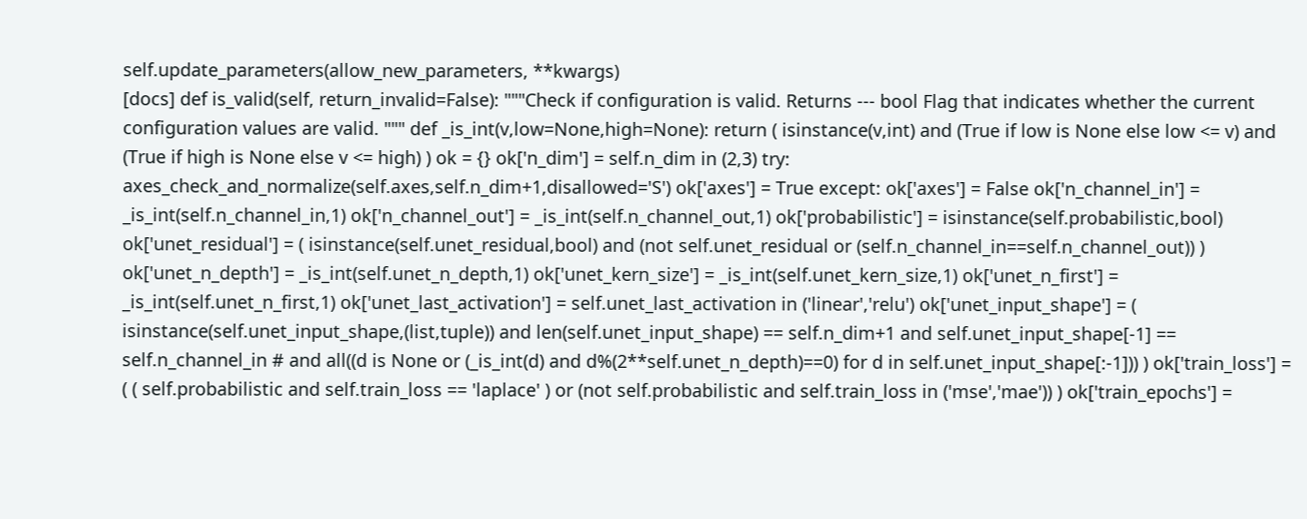self.update_parameters(allow_new_parameters, **kwargs)
[docs] def is_valid(self, return_invalid=False): """Check if configuration is valid. Returns --- bool Flag that indicates whether the current configuration values are valid. """ def _is_int(v,low=None,high=None): return ( isinstance(v,int) and (True if low is None else low <= v) and (True if high is None else v <= high) ) ok = {} ok['n_dim'] = self.n_dim in (2,3) try: axes_check_and_normalize(self.axes,self.n_dim+1,disallowed='S') ok['axes'] = True except: ok['axes'] = False ok['n_channel_in'] = _is_int(self.n_channel_in,1) ok['n_channel_out'] = _is_int(self.n_channel_out,1) ok['probabilistic'] = isinstance(self.probabilistic,bool) ok['unet_residual'] = ( isinstance(self.unet_residual,bool) and (not self.unet_residual or (self.n_channel_in==self.n_channel_out)) ) ok['unet_n_depth'] = _is_int(self.unet_n_depth,1) ok['unet_kern_size'] = _is_int(self.unet_kern_size,1) ok['unet_n_first'] = _is_int(self.unet_n_first,1) ok['unet_last_activation'] = self.unet_last_activation in ('linear','relu') ok['unet_input_shape'] = ( isinstance(self.unet_input_shape,(list,tuple)) and len(self.unet_input_shape) == self.n_dim+1 and self.unet_input_shape[-1] == self.n_channel_in # and all((d is None or (_is_int(d) and d%(2**self.unet_n_depth)==0) for d in self.unet_input_shape[:-1])) ) ok['train_loss'] = ( ( self.probabilistic and self.train_loss == 'laplace' ) or (not self.probabilistic and self.train_loss in ('mse','mae')) ) ok['train_epochs'] =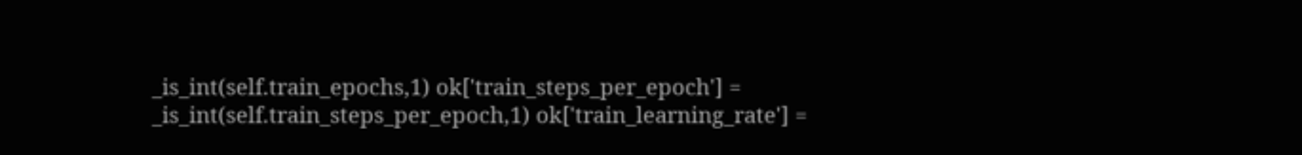_is_int(self.train_epochs,1) ok['train_steps_per_epoch'] = _is_int(self.train_steps_per_epoch,1) ok['train_learning_rate'] =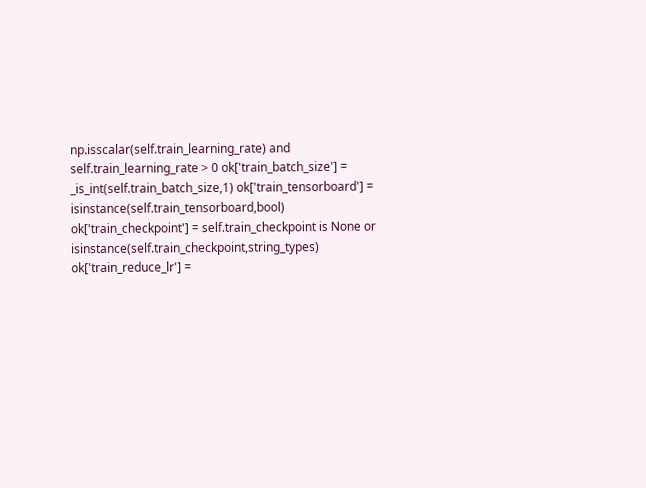np.isscalar(self.train_learning_rate) and self.train_learning_rate > 0 ok['train_batch_size'] = _is_int(self.train_batch_size,1) ok['train_tensorboard'] = isinstance(self.train_tensorboard,bool) ok['train_checkpoint'] = self.train_checkpoint is None or isinstance(self.train_checkpoint,string_types) ok['train_reduce_lr'] =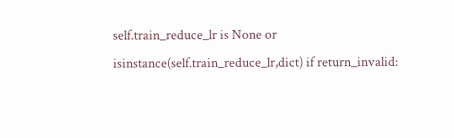self.train_reduce_lr is None or isinstance(self.train_reduce_lr,dict) if return_invalid: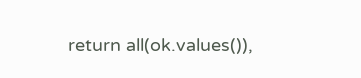return all(ok.values()),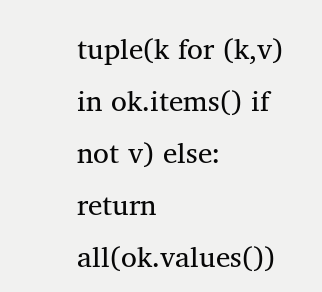tuple(k for (k,v) in ok.items() if not v) else: return all(ok.values())